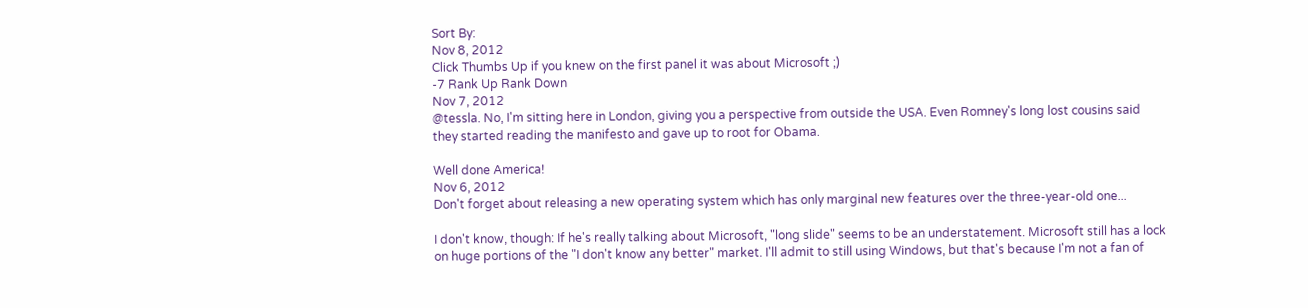Sort By:
Nov 8, 2012
Click Thumbs Up if you knew on the first panel it was about Microsoft ;)
-7 Rank Up Rank Down
Nov 7, 2012
@tessla. No, I'm sitting here in London, giving you a perspective from outside the USA. Even Romney's long lost cousins said they started reading the manifesto and gave up to root for Obama.

Well done America!
Nov 6, 2012
Don't forget about releasing a new operating system which has only marginal new features over the three-year-old one...

I don't know, though: If he's really talking about Microsoft, "long slide" seems to be an understatement. Microsoft still has a lock on huge portions of the "I don't know any better" market. I'll admit to still using Windows, but that's because I'm not a fan of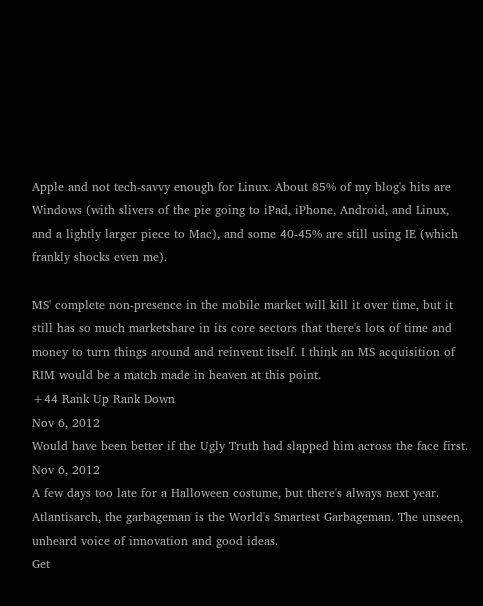Apple and not tech-savvy enough for Linux. About 85% of my blog's hits are Windows (with slivers of the pie going to iPad, iPhone, Android, and Linux, and a lightly larger piece to Mac), and some 40-45% are still using IE (which frankly shocks even me).

MS' complete non-presence in the mobile market will kill it over time, but it still has so much marketshare in its core sectors that there's lots of time and money to turn things around and reinvent itself. I think an MS acquisition of RIM would be a match made in heaven at this point.
+44 Rank Up Rank Down
Nov 6, 2012
Would have been better if the Ugly Truth had slapped him across the face first.
Nov 6, 2012
A few days too late for a Halloween costume, but there's always next year.
Atlantisarch, the garbageman is the World's Smartest Garbageman. The unseen, unheard voice of innovation and good ideas.
Get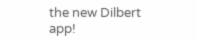the new Dilbert app!